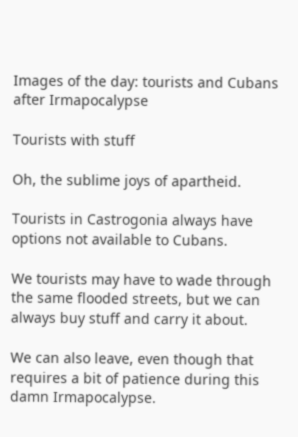Images of the day: tourists and Cubans after Irmapocalypse

Tourists with stuff

Oh, the sublime joys of apartheid.

Tourists in Castrogonia always have options not available to Cubans.

We tourists may have to wade through the same flooded streets, but we can always buy stuff and carry it about.

We can also leave, even though that requires a bit of patience during this damn Irmapocalypse.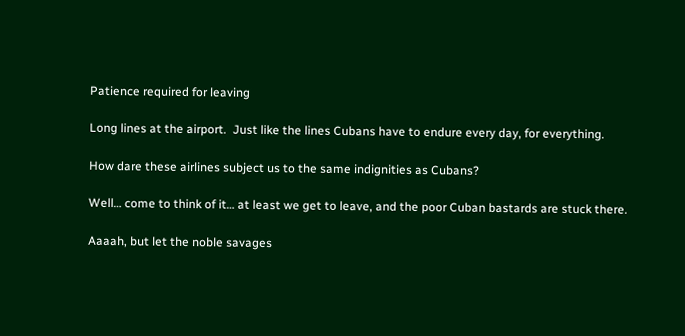Patience required for leaving

Long lines at the airport.  Just like the lines Cubans have to endure every day, for everything.

How dare these airlines subject us to the same indignities as Cubans?

Well… come to think of it… at least we get to leave, and the poor Cuban bastards are stuck there.

Aaaah, but let the noble savages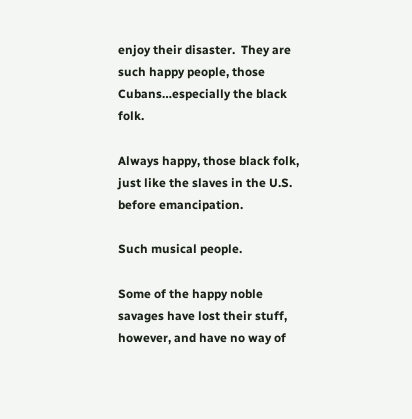enjoy their disaster.  They are such happy people, those Cubans…especially the black folk.

Always happy, those black folk, just like the slaves in the U.S. before emancipation.

Such musical people.

Some of the happy noble savages have lost their stuff, however, and have no way of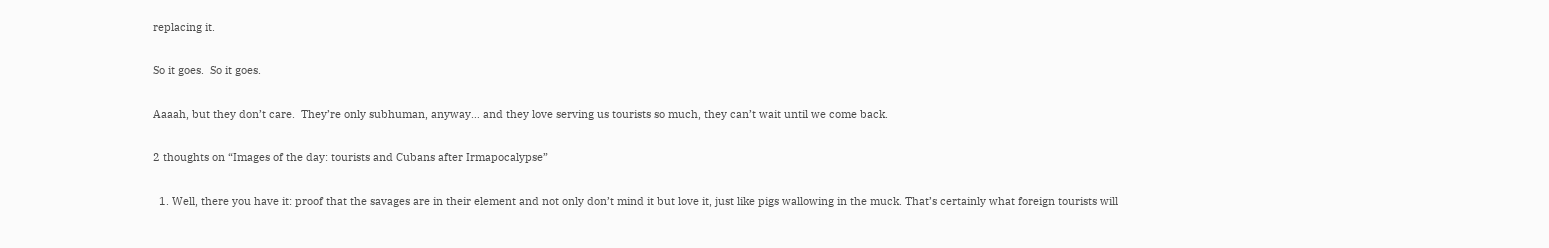replacing it.

So it goes.  So it goes.

Aaaah, but they don’t care.  They’re only subhuman, anyway… and they love serving us tourists so much, they can’t wait until we come back.

2 thoughts on “Images of the day: tourists and Cubans after Irmapocalypse”

  1. Well, there you have it: proof that the savages are in their element and not only don’t mind it but love it, just like pigs wallowing in the muck. That’s certainly what foreign tourists will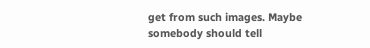get from such images. Maybe somebody should tell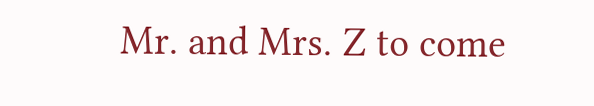Mr. and Mrs. Z to come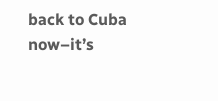back to Cuba now–it’s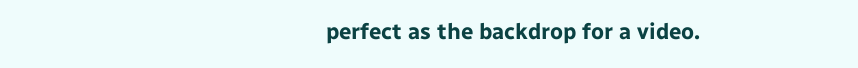perfect as the backdrop for a video.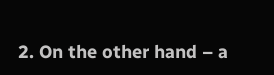2. On the other hand – a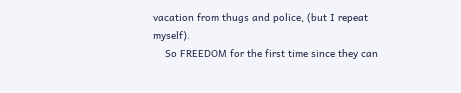vacation from thugs and police, (but I repeat myself).
    So FREEDOM for the first time since they can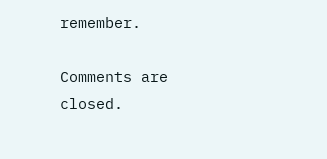remember.

Comments are closed.